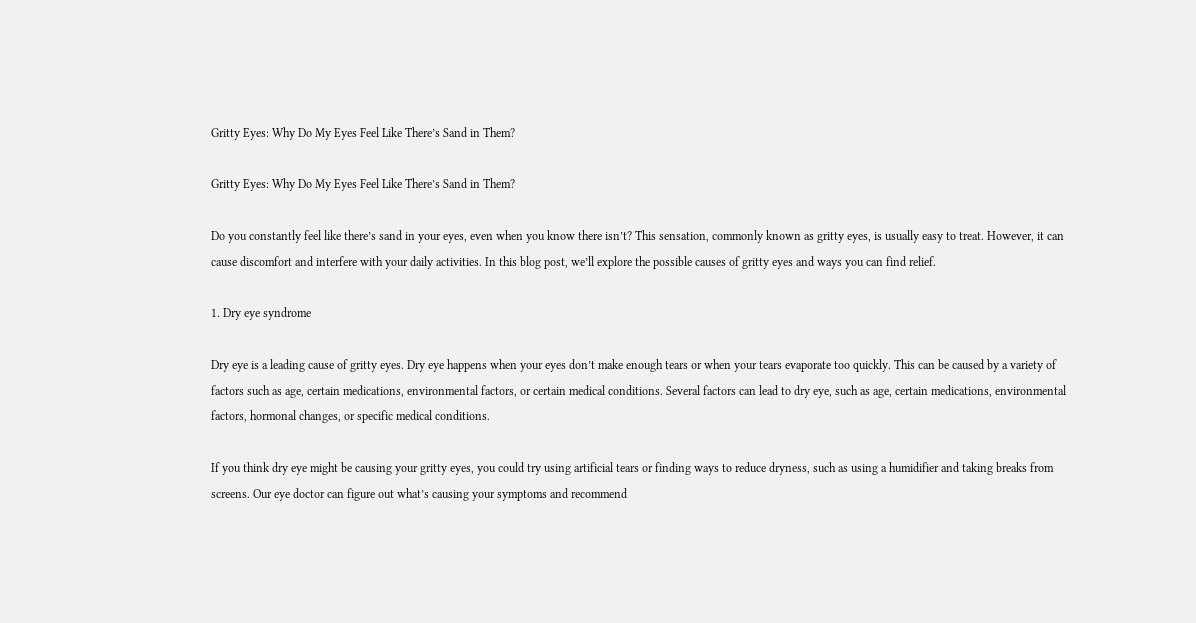Gritty Eyes: Why Do My Eyes Feel Like There’s Sand in Them?

Gritty Eyes: Why Do My Eyes Feel Like There’s Sand in Them?

Do you constantly feel like there’s sand in your eyes, even when you know there isn’t? This sensation, commonly known as gritty eyes, is usually easy to treat. However, it can cause discomfort and interfere with your daily activities. In this blog post, we’ll explore the possible causes of gritty eyes and ways you can find relief.

1. Dry eye syndrome

Dry eye is a leading cause of gritty eyes. Dry eye happens when your eyes don’t make enough tears or when your tears evaporate too quickly. This can be caused by a variety of factors such as age, certain medications, environmental factors, or certain medical conditions. Several factors can lead to dry eye, such as age, certain medications, environmental factors, hormonal changes, or specific medical conditions.

If you think dry eye might be causing your gritty eyes, you could try using artificial tears or finding ways to reduce dryness, such as using a humidifier and taking breaks from screens. Our eye doctor can figure out what’s causing your symptoms and recommend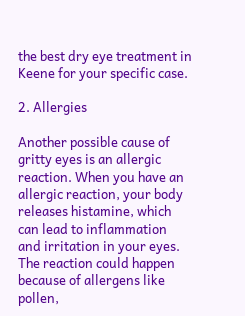the best dry eye treatment in Keene for your specific case.

2. Allergies

Another possible cause of gritty eyes is an allergic reaction. When you have an allergic reaction, your body releases histamine, which can lead to inflammation and irritation in your eyes. The reaction could happen because of allergens like pollen,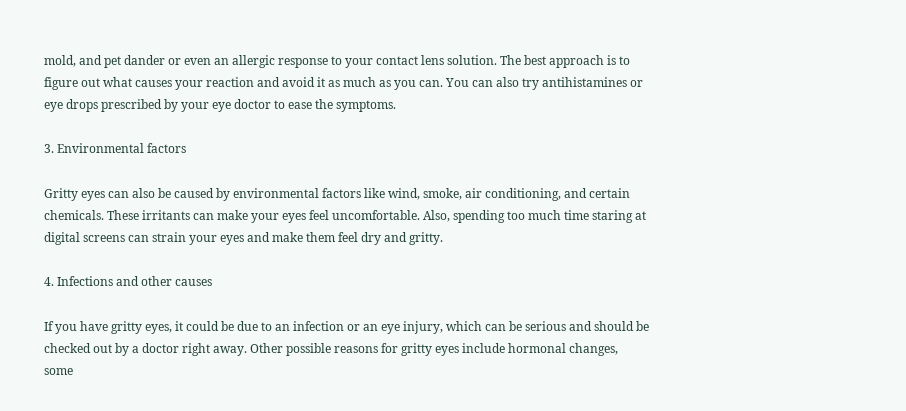mold, and pet dander or even an allergic response to your contact lens solution. The best approach is to figure out what causes your reaction and avoid it as much as you can. You can also try antihistamines or eye drops prescribed by your eye doctor to ease the symptoms.

3. Environmental factors

Gritty eyes can also be caused by environmental factors like wind, smoke, air conditioning, and certain chemicals. These irritants can make your eyes feel uncomfortable. Also, spending too much time staring at digital screens can strain your eyes and make them feel dry and gritty.

4. Infections and other causes

If you have gritty eyes, it could be due to an infection or an eye injury, which can be serious and should be checked out by a doctor right away. Other possible reasons for gritty eyes include hormonal changes, some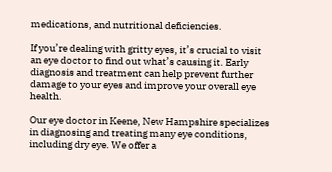medications, and nutritional deficiencies.

If you’re dealing with gritty eyes, it’s crucial to visit an eye doctor to find out what’s causing it. Early diagnosis and treatment can help prevent further damage to your eyes and improve your overall eye health.

Our eye doctor in Keene, New Hampshire specializes in diagnosing and treating many eye conditions, including dry eye. We offer a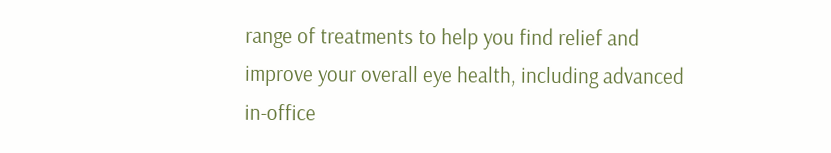range of treatments to help you find relief and improve your overall eye health, including advanced in-office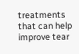treatments that can help improve tear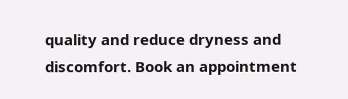quality and reduce dryness and discomfort. Book an appointment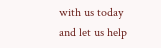with us today and let us help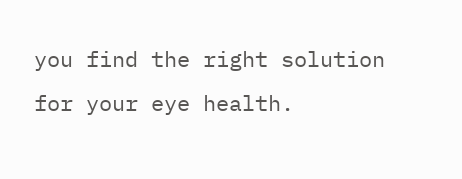you find the right solution for your eye health.